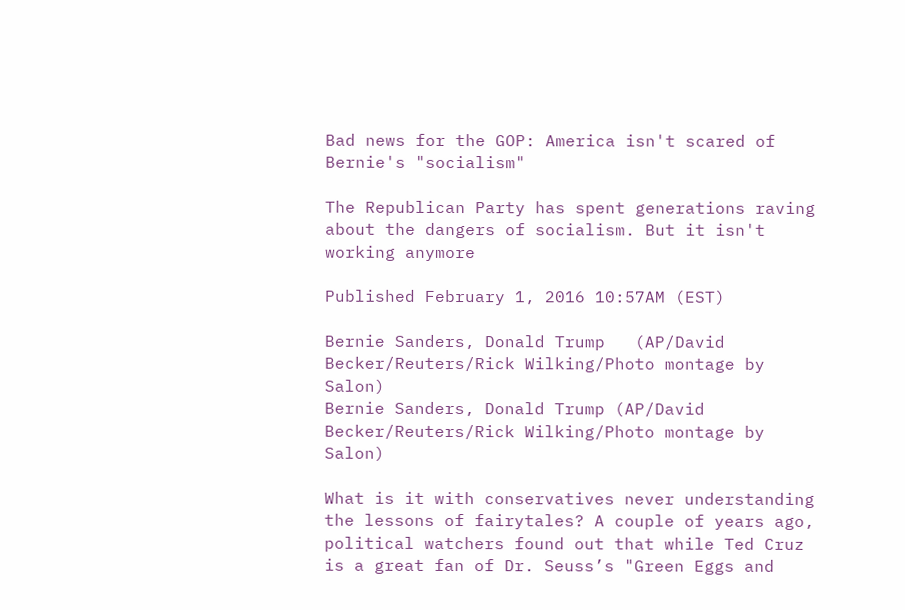Bad news for the GOP: America isn't scared of Bernie's "socialism"

The Republican Party has spent generations raving about the dangers of socialism. But it isn't working anymore

Published February 1, 2016 10:57AM (EST)

Bernie Sanders, Donald Trump   (AP/David Becker/Reuters/Rick Wilking/Photo montage by Salon)
Bernie Sanders, Donald Trump (AP/David Becker/Reuters/Rick Wilking/Photo montage by Salon)

What is it with conservatives never understanding the lessons of fairytales? A couple of years ago, political watchers found out that while Ted Cruz is a great fan of Dr. Seuss’s "Green Eggs and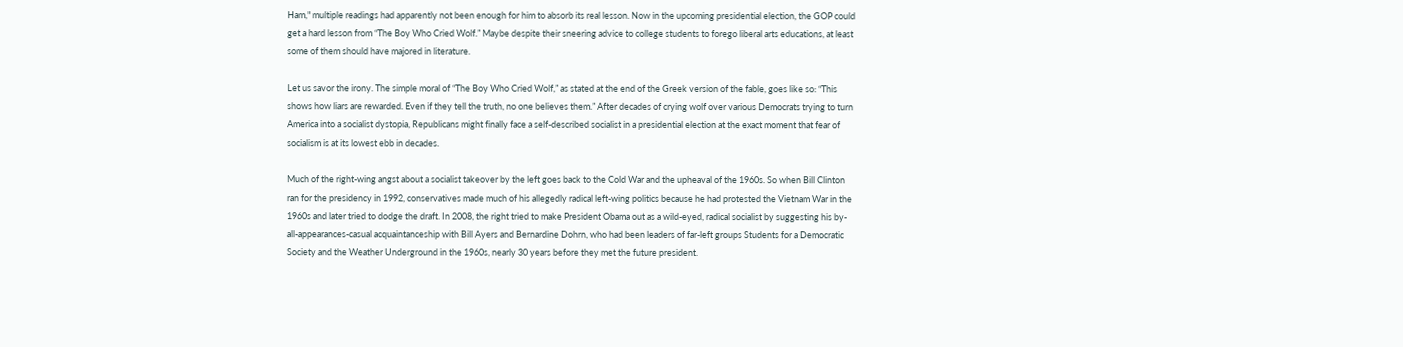Ham," multiple readings had apparently not been enough for him to absorb its real lesson. Now in the upcoming presidential election, the GOP could get a hard lesson from “The Boy Who Cried Wolf.” Maybe despite their sneering advice to college students to forego liberal arts educations, at least some of them should have majored in literature.

Let us savor the irony. The simple moral of “The Boy Who Cried Wolf,” as stated at the end of the Greek version of the fable, goes like so: “This shows how liars are rewarded. Even if they tell the truth, no one believes them.” After decades of crying wolf over various Democrats trying to turn America into a socialist dystopia, Republicans might finally face a self-described socialist in a presidential election at the exact moment that fear of socialism is at its lowest ebb in decades.

Much of the right-wing angst about a socialist takeover by the left goes back to the Cold War and the upheaval of the 1960s. So when Bill Clinton ran for the presidency in 1992, conservatives made much of his allegedly radical left-wing politics because he had protested the Vietnam War in the 1960s and later tried to dodge the draft. In 2008, the right tried to make President Obama out as a wild-eyed, radical socialist by suggesting his by-all-appearances-casual acquaintanceship with Bill Ayers and Bernardine Dohrn, who had been leaders of far-left groups Students for a Democratic Society and the Weather Underground in the 1960s, nearly 30 years before they met the future president.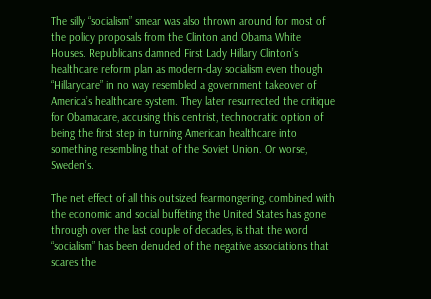The silly “socialism” smear was also thrown around for most of the policy proposals from the Clinton and Obama White Houses. Republicans damned First Lady Hillary Clinton’s healthcare reform plan as modern-day socialism even though “Hillarycare” in no way resembled a government takeover of America’s healthcare system. They later resurrected the critique for Obamacare, accusing this centrist, technocratic option of being the first step in turning American healthcare into something resembling that of the Soviet Union. Or worse, Sweden’s.

The net effect of all this outsized fearmongering, combined with the economic and social buffeting the United States has gone through over the last couple of decades, is that the word “socialism” has been denuded of the negative associations that scares the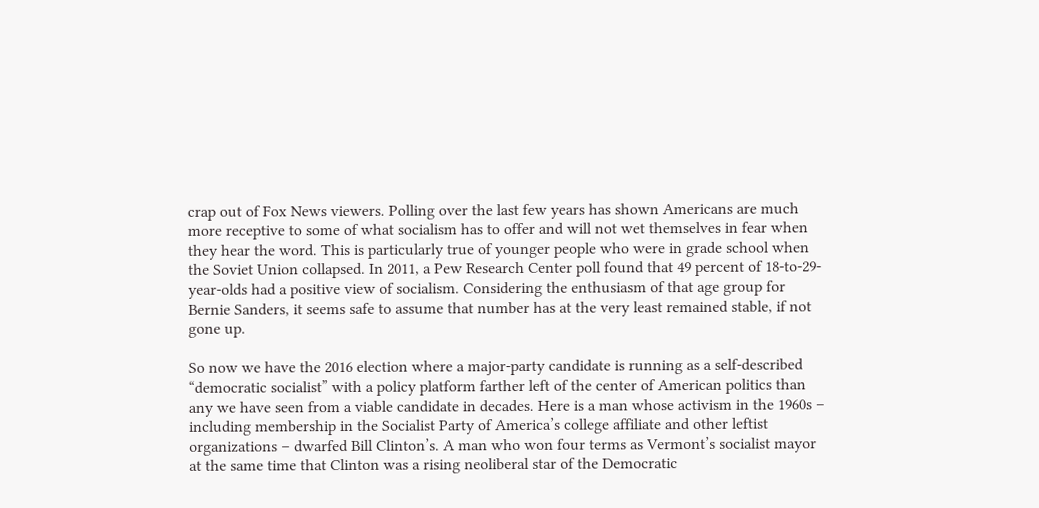crap out of Fox News viewers. Polling over the last few years has shown Americans are much more receptive to some of what socialism has to offer and will not wet themselves in fear when they hear the word. This is particularly true of younger people who were in grade school when the Soviet Union collapsed. In 2011, a Pew Research Center poll found that 49 percent of 18-to-29-year-olds had a positive view of socialism. Considering the enthusiasm of that age group for Bernie Sanders, it seems safe to assume that number has at the very least remained stable, if not gone up.

So now we have the 2016 election where a major-party candidate is running as a self-described “democratic socialist” with a policy platform farther left of the center of American politics than any we have seen from a viable candidate in decades. Here is a man whose activism in the 1960s – including membership in the Socialist Party of America’s college affiliate and other leftist organizations – dwarfed Bill Clinton’s. A man who won four terms as Vermont’s socialist mayor at the same time that Clinton was a rising neoliberal star of the Democratic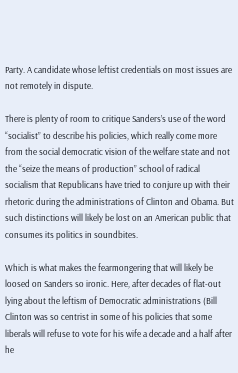Party. A candidate whose leftist credentials on most issues are not remotely in dispute.

There is plenty of room to critique Sanders’s use of the word “socialist” to describe his policies, which really come more from the social democratic vision of the welfare state and not the “seize the means of production” school of radical socialism that Republicans have tried to conjure up with their rhetoric during the administrations of Clinton and Obama. But such distinctions will likely be lost on an American public that consumes its politics in soundbites.

Which is what makes the fearmongering that will likely be loosed on Sanders so ironic. Here, after decades of flat-out lying about the leftism of Democratic administrations (Bill Clinton was so centrist in some of his policies that some liberals will refuse to vote for his wife a decade and a half after he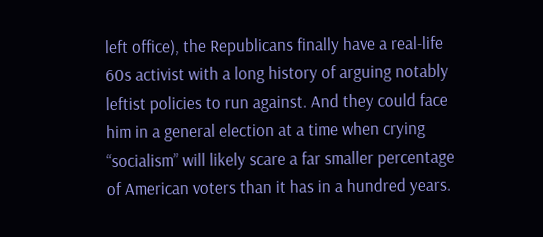left office), the Republicans finally have a real-life 60s activist with a long history of arguing notably leftist policies to run against. And they could face him in a general election at a time when crying “socialism” will likely scare a far smaller percentage of American voters than it has in a hundred years.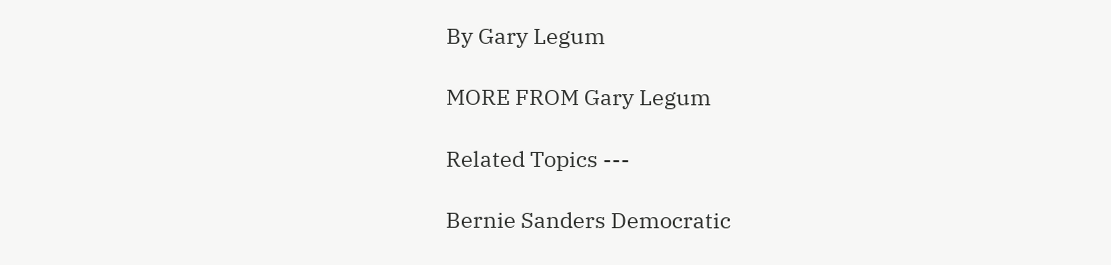By Gary Legum

MORE FROM Gary Legum

Related Topics ---

Bernie Sanders Democratic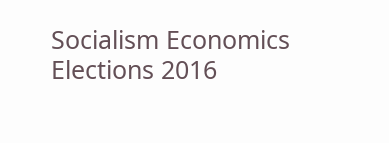Socialism Economics Elections 2016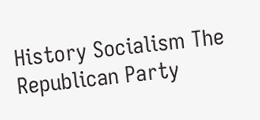History Socialism The Republican Party